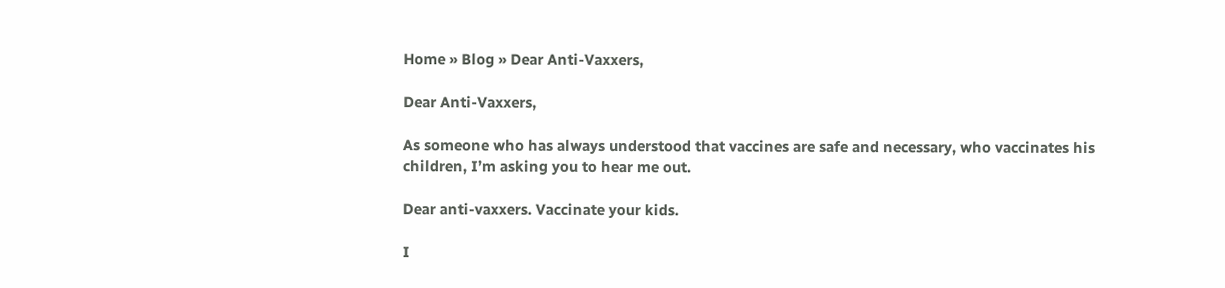Home » Blog » Dear Anti-Vaxxers,

Dear Anti-Vaxxers,

As someone who has always understood that vaccines are safe and necessary, who vaccinates his children, I’m asking you to hear me out.

Dear anti-vaxxers. Vaccinate your kids.

I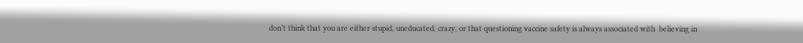don’t think that you are either stupid, uneducated, crazy, or that questioning vaccine safety is always associated with  believing in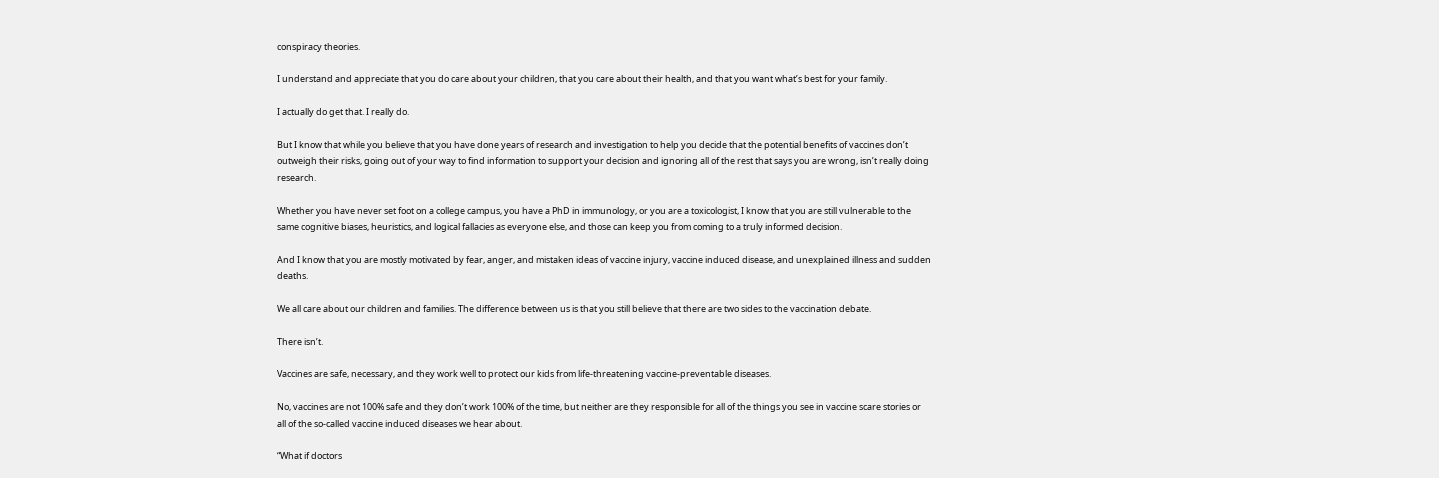conspiracy theories.

I understand and appreciate that you do care about your children, that you care about their health, and that you want what’s best for your family.

I actually do get that. I really do.

But I know that while you believe that you have done years of research and investigation to help you decide that the potential benefits of vaccines don’t outweigh their risks, going out of your way to find information to support your decision and ignoring all of the rest that says you are wrong, isn’t really doing research.

Whether you have never set foot on a college campus, you have a PhD in immunology, or you are a toxicologist, I know that you are still vulnerable to the same cognitive biases, heuristics, and logical fallacies as everyone else, and those can keep you from coming to a truly informed decision.

And I know that you are mostly motivated by fear, anger, and mistaken ideas of vaccine injury, vaccine induced disease, and unexplained illness and sudden deaths.

We all care about our children and families. The difference between us is that you still believe that there are two sides to the vaccination debate.

There isn’t.

Vaccines are safe, necessary, and they work well to protect our kids from life-threatening vaccine-preventable diseases.

No, vaccines are not 100% safe and they don’t work 100% of the time, but neither are they responsible for all of the things you see in vaccine scare stories or all of the so-called vaccine induced diseases we hear about.

“What if doctors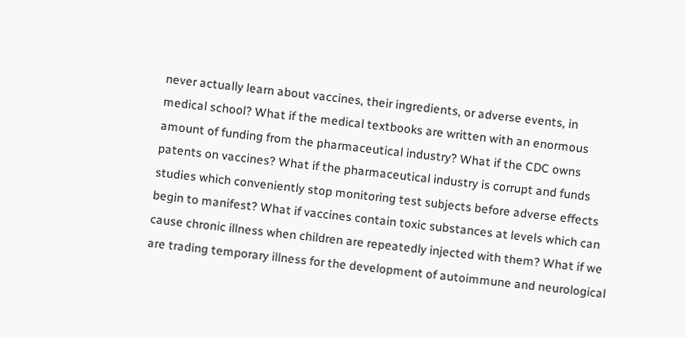never actually learn about vaccines, their ingredients, or adverse events, in medical school? What if the medical textbooks are written with an enormous amount of funding from the pharmaceutical industry? What if the CDC owns patents on vaccines? What if the pharmaceutical industry is corrupt and funds studies which conveniently stop monitoring test subjects before adverse effects begin to manifest? What if vaccines contain toxic substances at levels which can cause chronic illness when children are repeatedly injected with them? What if we are trading temporary illness for the development of autoimmune and neurological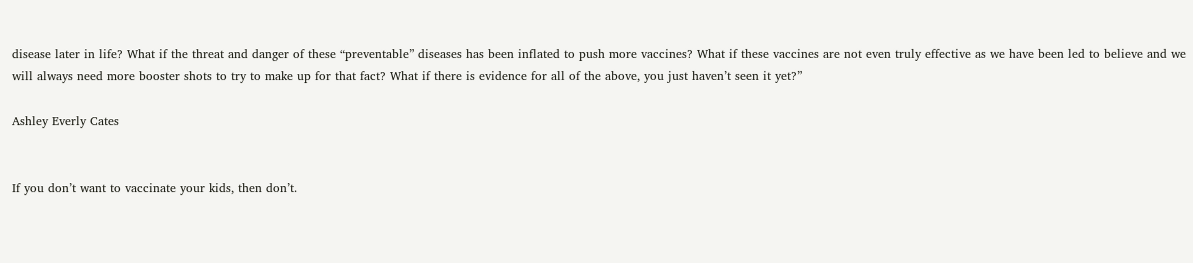disease later in life? What if the threat and danger of these “preventable” diseases has been inflated to push more vaccines? What if these vaccines are not even truly effective as we have been led to believe and we will always need more booster shots to try to make up for that fact? What if there is evidence for all of the above, you just haven’t seen it yet?”

Ashley Everly Cates


If you don’t want to vaccinate your kids, then don’t.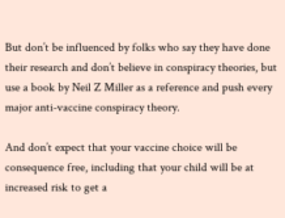But don’t be influenced by folks who say they have done their research and don’t believe in conspiracy theories, but use a book by Neil Z Miller as a reference and push every major anti-vaccine conspiracy theory.

And don’t expect that your vaccine choice will be consequence free, including that your child will be at increased risk to get a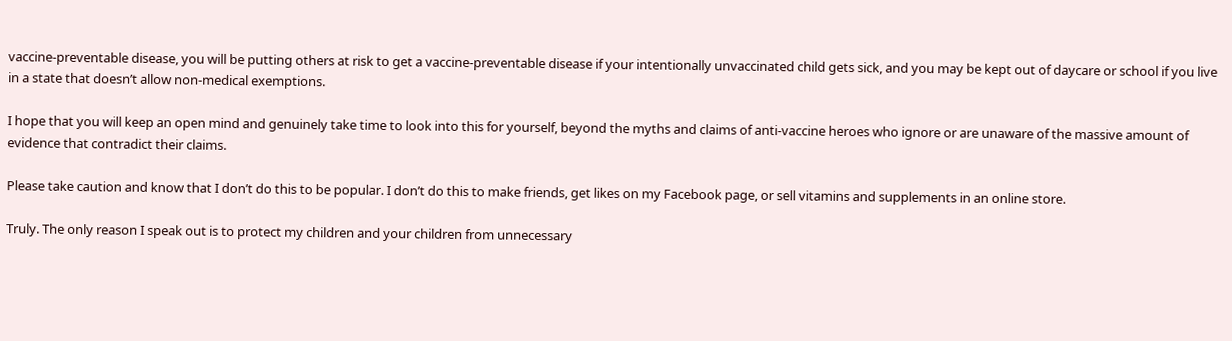vaccine-preventable disease, you will be putting others at risk to get a vaccine-preventable disease if your intentionally unvaccinated child gets sick, and you may be kept out of daycare or school if you live in a state that doesn’t allow non-medical exemptions.

I hope that you will keep an open mind and genuinely take time to look into this for yourself, beyond the myths and claims of anti-vaccine heroes who ignore or are unaware of the massive amount of evidence that contradict their claims.

Please take caution and know that I don’t do this to be popular. I don’t do this to make friends, get likes on my Facebook page, or sell vitamins and supplements in an online store.

Truly. The only reason I speak out is to protect my children and your children from unnecessary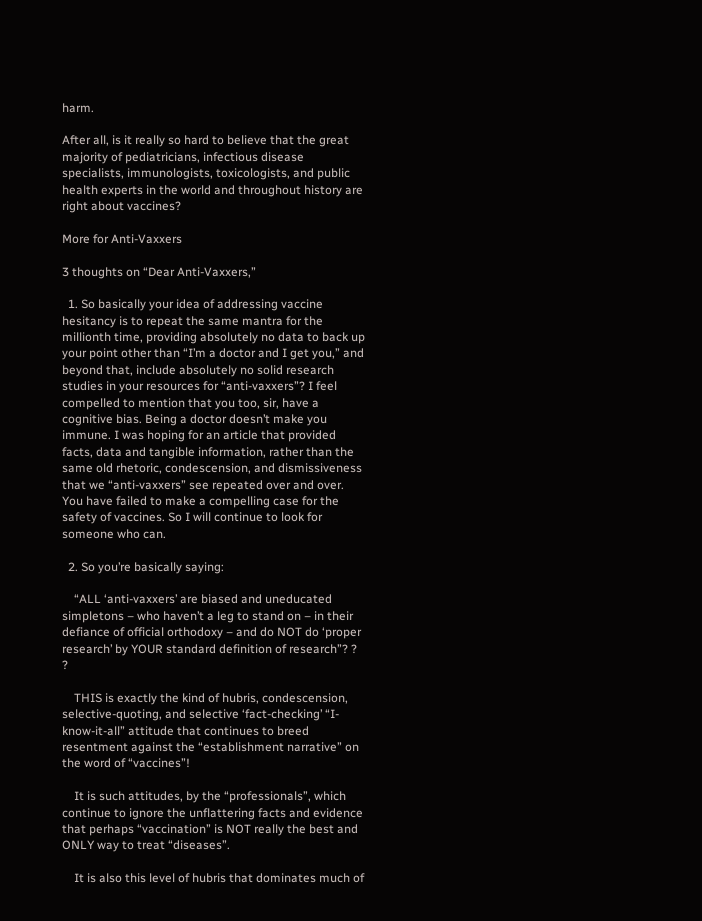harm.

After all, is it really so hard to believe that the great majority of pediatricians, infectious disease specialists, immunologists, toxicologists, and public health experts in the world and throughout history are right about vaccines?

More for Anti-Vaxxers

3 thoughts on “Dear Anti-Vaxxers,”

  1. So basically your idea of addressing vaccine hesitancy is to repeat the same mantra for the millionth time, providing absolutely no data to back up your point other than “I’m a doctor and I get you,” and beyond that, include absolutely no solid research studies in your resources for “anti-vaxxers”? I feel compelled to mention that you too, sir, have a cognitive bias. Being a doctor doesn’t make you immune. I was hoping for an article that provided facts, data and tangible information, rather than the same old rhetoric, condescension, and dismissiveness that we “anti-vaxxers” see repeated over and over. You have failed to make a compelling case for the safety of vaccines. So I will continue to look for someone who can.

  2. So you’re basically saying:

    “ALL ‘anti-vaxxers’ are biased and uneducated simpletons – who haven’t a leg to stand on – in their defiance of official orthodoxy – and do NOT do ‘proper research’ by YOUR standard definition of research”? ? ?

    THIS is exactly the kind of hubris, condescension, selective-quoting, and selective ‘fact-checking’ “I-know-it-all” attitude that continues to breed resentment against the “establishment narrative” on the word of “vaccines”!

    It is such attitudes, by the “professionals”, which continue to ignore the unflattering facts and evidence that perhaps “vaccination” is NOT really the best and ONLY way to treat “diseases”.

    It is also this level of hubris that dominates much of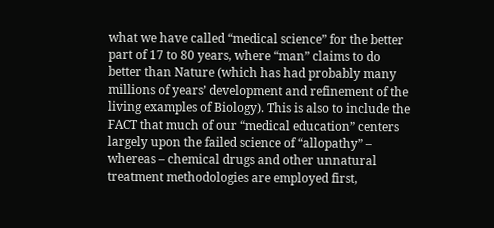what we have called “medical science” for the better part of 17 to 80 years, where “man” claims to do better than Nature (which has had probably many millions of years’ development and refinement of the living examples of Biology). This is also to include the FACT that much of our “medical education” centers largely upon the failed science of “allopathy” – whereas – chemical drugs and other unnatural treatment methodologies are employed first,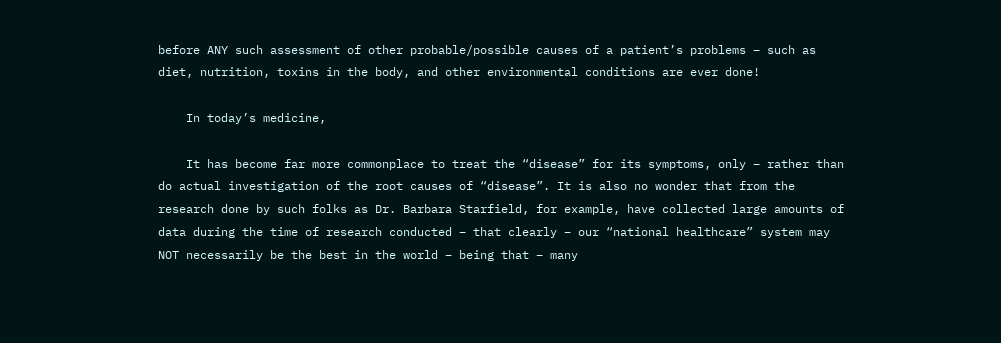before ANY such assessment of other probable/possible causes of a patient’s problems – such as diet, nutrition, toxins in the body, and other environmental conditions are ever done!

    In today’s medicine,

    It has become far more commonplace to treat the “disease” for its symptoms, only – rather than do actual investigation of the root causes of “disease”. It is also no wonder that from the research done by such folks as Dr. Barbara Starfield, for example, have collected large amounts of data during the time of research conducted – that clearly – our “national healthcare” system may NOT necessarily be the best in the world – being that – many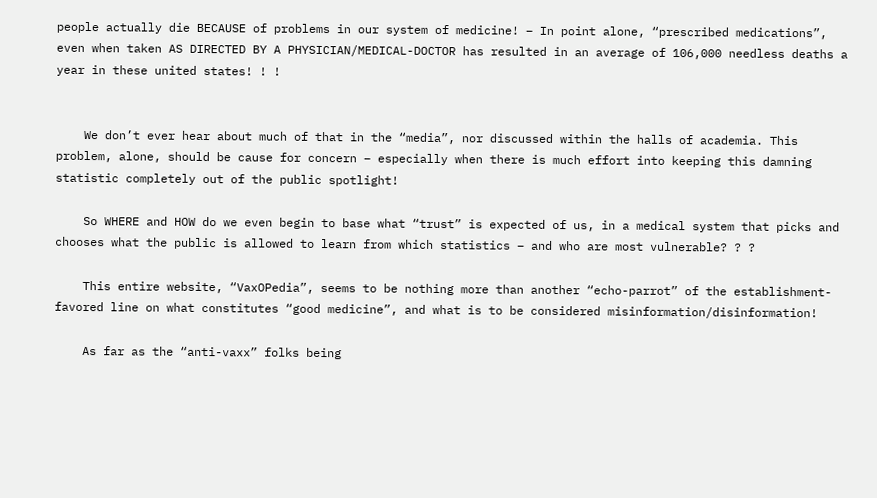people actually die BECAUSE of problems in our system of medicine! – In point alone, “prescribed medications”, even when taken AS DIRECTED BY A PHYSICIAN/MEDICAL-DOCTOR has resulted in an average of 106,000 needless deaths a year in these united states! ! !


    We don’t ever hear about much of that in the “media”, nor discussed within the halls of academia. This problem, alone, should be cause for concern – especially when there is much effort into keeping this damning statistic completely out of the public spotlight!

    So WHERE and HOW do we even begin to base what “trust” is expected of us, in a medical system that picks and chooses what the public is allowed to learn from which statistics – and who are most vulnerable? ? ?

    This entire website, “VaxOPedia”, seems to be nothing more than another “echo-parrot” of the establishment-favored line on what constitutes “good medicine”, and what is to be considered misinformation/disinformation!

    As far as the “anti-vaxx” folks being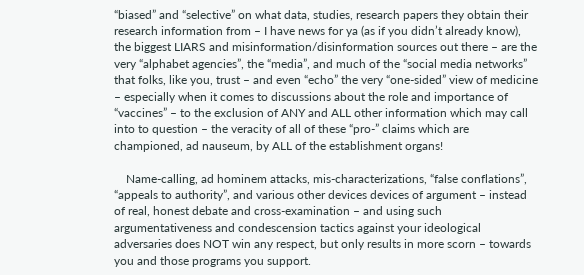“biased” and “selective” on what data, studies, research papers they obtain their research information from – I have news for ya (as if you didn’t already know), the biggest LIARS and misinformation/disinformation sources out there – are the very “alphabet agencies”, the “media”, and much of the “social media networks” that folks, like you, trust – and even “echo” the very “one-sided” view of medicine – especially when it comes to discussions about the role and importance of “vaccines” – to the exclusion of ANY and ALL other information which may call into to question – the veracity of all of these “pro-” claims which are championed, ad nauseum, by ALL of the establishment organs!

    Name-calling, ad hominem attacks, mis-characterizations, “false conflations”, “appeals to authority”, and various other devices devices of argument – instead of real, honest debate and cross-examination – and using such argumentativeness and condescension tactics against your ideological adversaries does NOT win any respect, but only results in more scorn – towards you and those programs you support.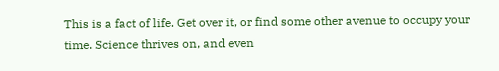This is a fact of life. Get over it, or find some other avenue to occupy your time. Science thrives on, and even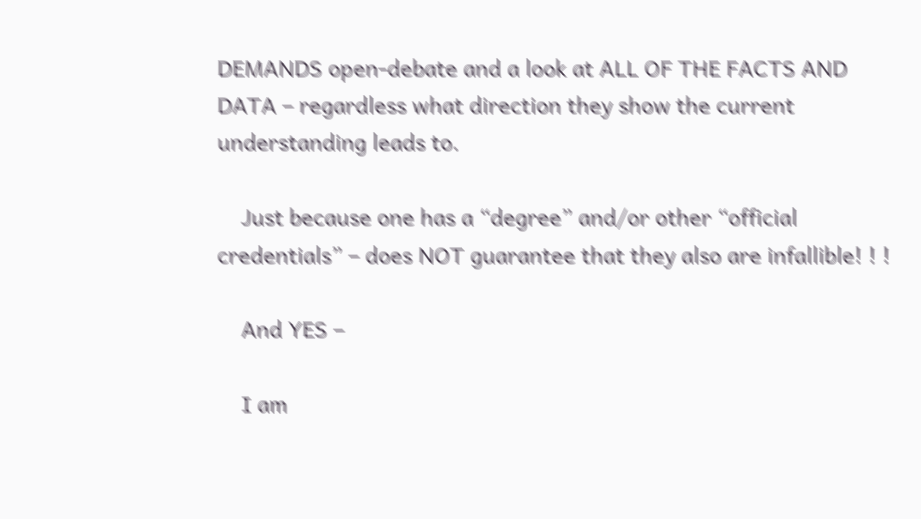DEMANDS open-debate and a look at ALL OF THE FACTS AND DATA – regardless what direction they show the current understanding leads to.

    Just because one has a “degree” and/or other “official credentials” – does NOT guarantee that they also are infallible! ! !

    And YES –

    I am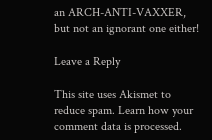an ARCH-ANTI-VAXXER, but not an ignorant one either!

Leave a Reply

This site uses Akismet to reduce spam. Learn how your comment data is processed.